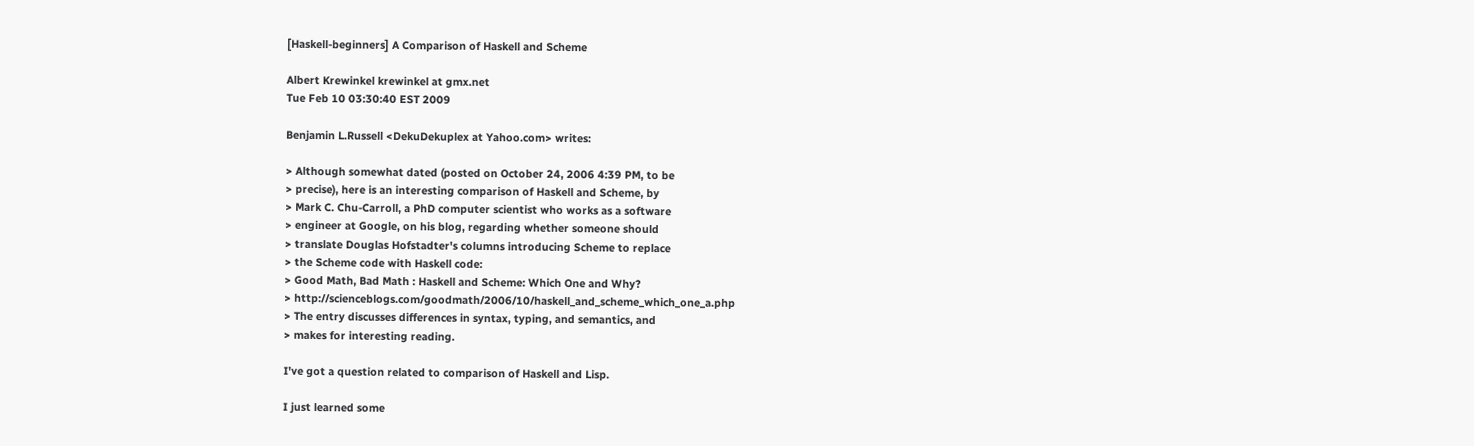[Haskell-beginners] A Comparison of Haskell and Scheme

Albert Krewinkel krewinkel at gmx.net
Tue Feb 10 03:30:40 EST 2009

Benjamin L.Russell <DekuDekuplex at Yahoo.com> writes:

> Although somewhat dated (posted on October 24, 2006 4:39 PM, to be
> precise), here is an interesting comparison of Haskell and Scheme, by
> Mark C. Chu-Carroll, a PhD computer scientist who works as a software
> engineer at Google, on his blog, regarding whether someone should
> translate Douglas Hofstadter's columns introducing Scheme to replace
> the Scheme code with Haskell code:
> Good Math, Bad Math : Haskell and Scheme: Which One and Why?
> http://scienceblogs.com/goodmath/2006/10/haskell_and_scheme_which_one_a.php
> The entry discusses differences in syntax, typing, and semantics, and
> makes for interesting reading.

I've got a question related to comparison of Haskell and Lisp.

I just learned some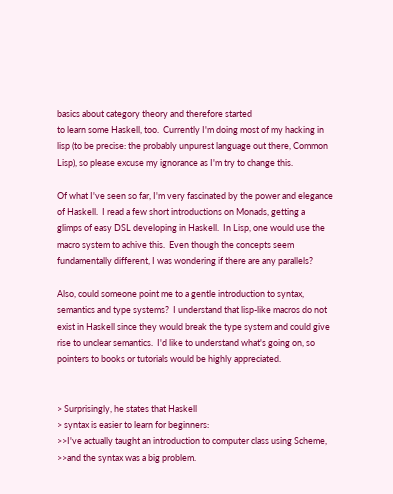basics about category theory and therefore started
to learn some Haskell, too.  Currently I'm doing most of my hacking in
lisp (to be precise: the probably unpurest language out there, Common
Lisp), so please excuse my ignorance as I'm try to change this.

Of what I've seen so far, I'm very fascinated by the power and elegance
of Haskell.  I read a few short introductions on Monads, getting a
glimps of easy DSL developing in Haskell.  In Lisp, one would use the
macro system to achive this.  Even though the concepts seem
fundamentally different, I was wondering if there are any parallels?

Also, could someone point me to a gentle introduction to syntax,
semantics and type systems?  I understand that lisp-like macros do not
exist in Haskell since they would break the type system and could give
rise to unclear semantics.  I'd like to understand what's going on, so
pointers to books or tutorials would be highly appreciated.


> Surprisingly, he states that Haskell
> syntax is easier to learn for beginners:
>>I've actually taught an introduction to computer class using Scheme,
>>and the syntax was a big problem.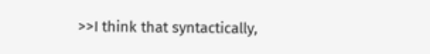>>I think that syntactically,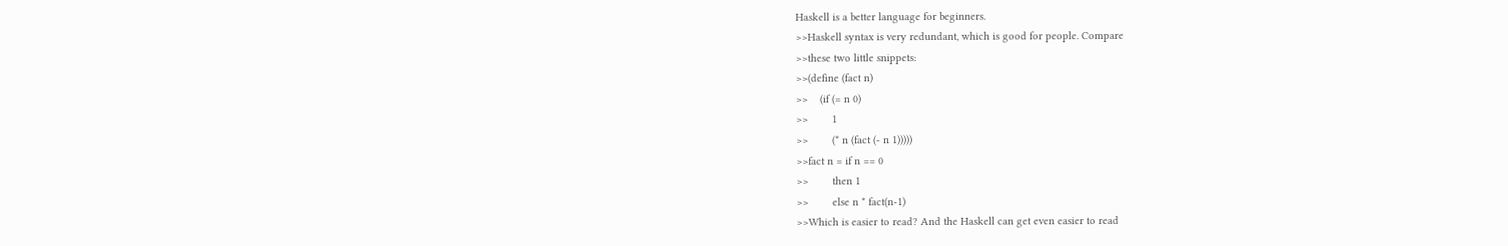Haskell is a better language for beginners.
>>Haskell syntax is very redundant, which is good for people. Compare
>>these two little snippets:
>>(define (fact n)
>>    (if (= n 0)
>>        1
>>        (* n (fact (- n 1)))))
>>fact n = if n == 0
>>        then 1
>>        else n * fact(n-1)
>>Which is easier to read? And the Haskell can get even easier to read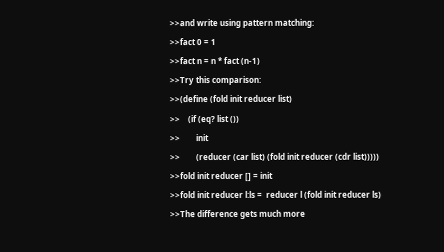>>and write using pattern matching:
>>fact 0 = 1
>>fact n = n * fact (n-1)
>>Try this comparison:
>>(define (fold init reducer list)
>>    (if (eq? list ())
>>        init
>>        (reducer (car list) (fold init reducer (cdr list)))))
>>fold init reducer [] = init
>>fold init reducer l:ls =  reducer l (fold init reducer ls)
>>The difference gets much more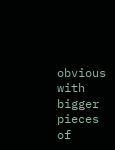obvious with bigger pieces of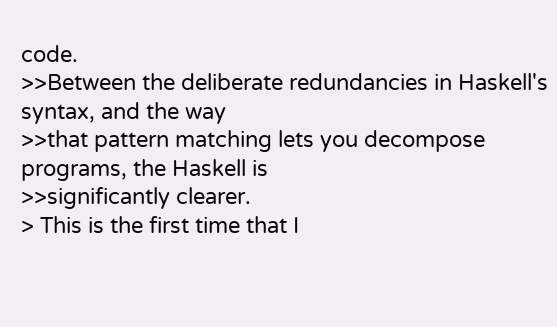code.
>>Between the deliberate redundancies in Haskell's syntax, and the way
>>that pattern matching lets you decompose programs, the Haskell is
>>significantly clearer.
> This is the first time that I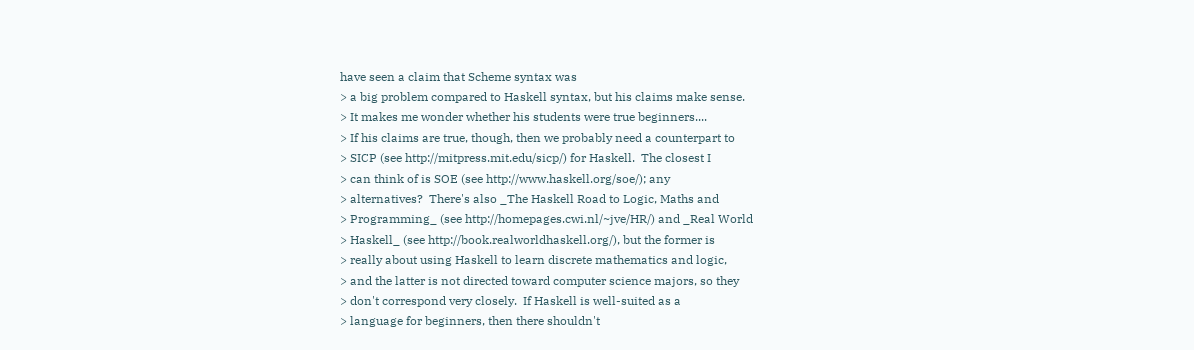have seen a claim that Scheme syntax was
> a big problem compared to Haskell syntax, but his claims make sense.
> It makes me wonder whether his students were true beginners....
> If his claims are true, though, then we probably need a counterpart to
> SICP (see http://mitpress.mit.edu/sicp/) for Haskell.  The closest I
> can think of is SOE (see http://www.haskell.org/soe/); any
> alternatives?  There's also _The Haskell Road to Logic, Maths and
> Programming_ (see http://homepages.cwi.nl/~jve/HR/) and _Real World
> Haskell_ (see http://book.realworldhaskell.org/), but the former is
> really about using Haskell to learn discrete mathematics and logic,
> and the latter is not directed toward computer science majors, so they
> don't correspond very closely.  If Haskell is well-suited as a
> language for beginners, then there shouldn't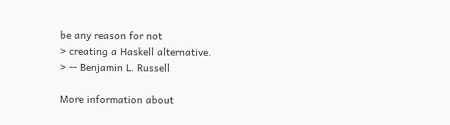be any reason for not
> creating a Haskell alternative.
> -- Benjamin L. Russell

More information about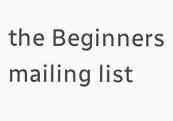the Beginners mailing list